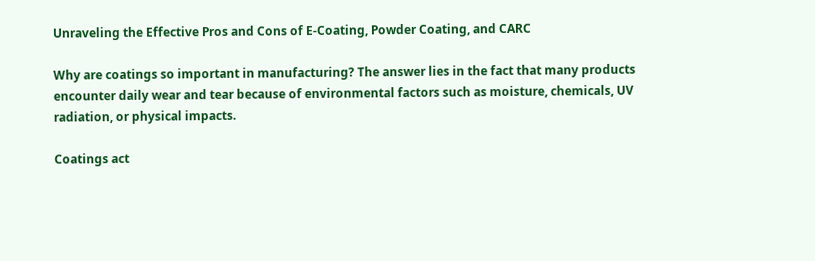Unraveling the Effective Pros and Cons of E-Coating, Powder Coating, and CARC

Why are coatings so important in manufacturing? The answer lies in the fact that many products encounter daily wear and tear because of environmental factors such as moisture, chemicals, UV radiation, or physical impacts.

Coatings act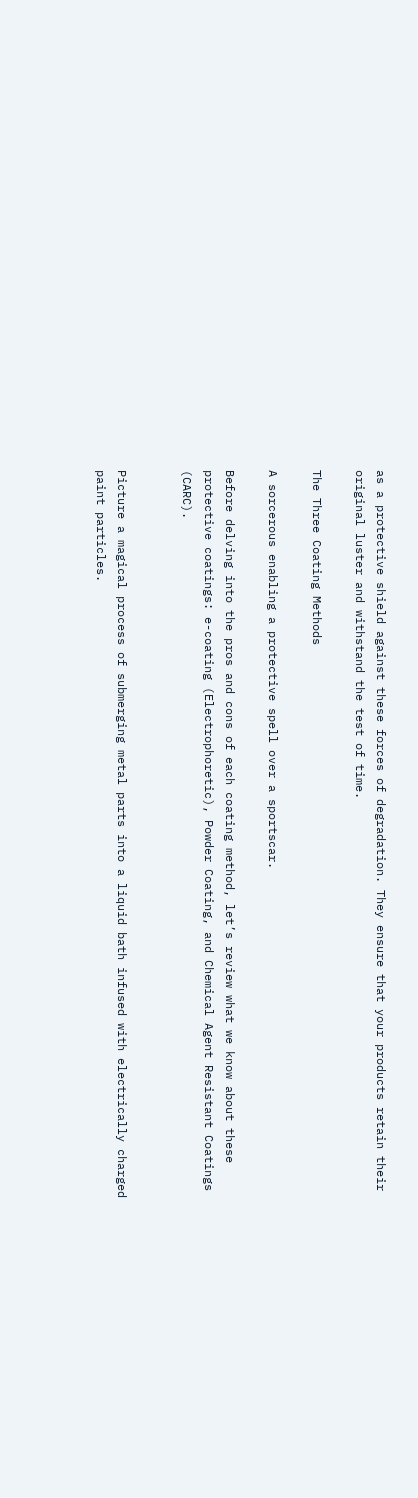as a protective shield against these forces of degradation. They ensure that your products retain their original luster and withstand the test of time.

The Three Coating Methods

A sorcerous enabling a protective spell over a sportscar.

Before delving into the pros and cons of each coating method, let’s review what we know about these protective coatings: e-coating (Electrophoretic), Powder Coating, and Chemical Agent Resistant Coatings (CARC).


Picture a magical process of submerging metal parts into a liquid bath infused with electrically charged paint particles.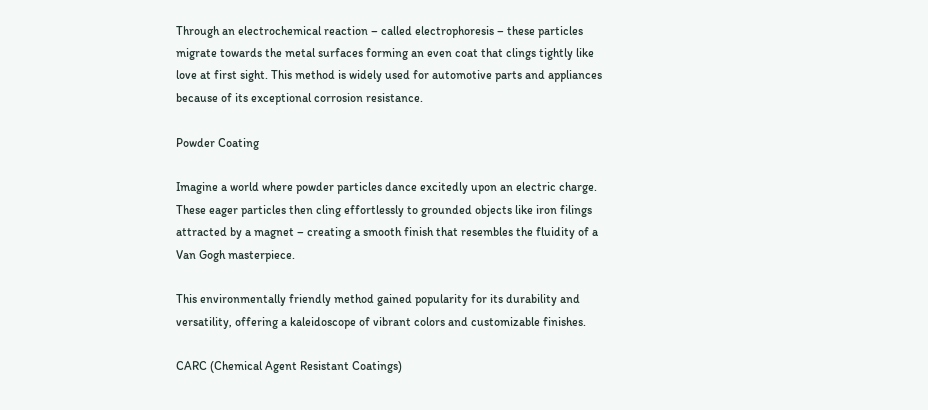Through an electrochemical reaction – called electrophoresis – these particles migrate towards the metal surfaces forming an even coat that clings tightly like love at first sight. This method is widely used for automotive parts and appliances because of its exceptional corrosion resistance.

Powder Coating

Imagine a world where powder particles dance excitedly upon an electric charge. These eager particles then cling effortlessly to grounded objects like iron filings attracted by a magnet – creating a smooth finish that resembles the fluidity of a Van Gogh masterpiece.

This environmentally friendly method gained popularity for its durability and versatility, offering a kaleidoscope of vibrant colors and customizable finishes.

CARC (Chemical Agent Resistant Coatings)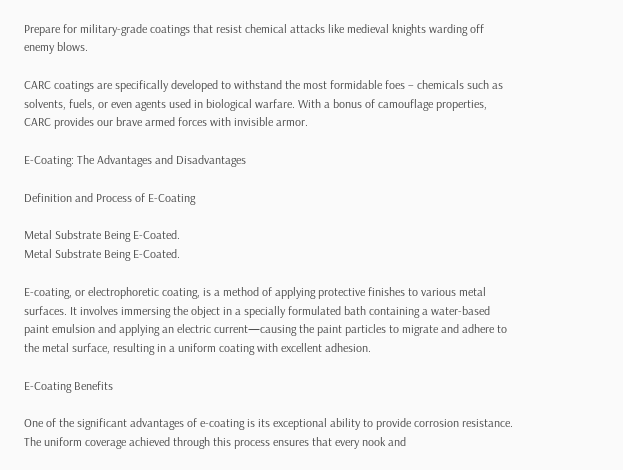Prepare for military-grade coatings that resist chemical attacks like medieval knights warding off enemy blows.

CARC coatings are specifically developed to withstand the most formidable foes – chemicals such as solvents, fuels, or even agents used in biological warfare. With a bonus of camouflage properties, CARC provides our brave armed forces with invisible armor.

E-Coating: The Advantages and Disadvantages

Definition and Process of E-Coating

Metal Substrate Being E-Coated.
Metal Substrate Being E-Coated.

E-coating, or electrophoretic coating, is a method of applying protective finishes to various metal surfaces. It involves immersing the object in a specially formulated bath containing a water-based paint emulsion and applying an electric current—causing the paint particles to migrate and adhere to the metal surface, resulting in a uniform coating with excellent adhesion.

E-Coating Benefits

One of the significant advantages of e-coating is its exceptional ability to provide corrosion resistance. The uniform coverage achieved through this process ensures that every nook and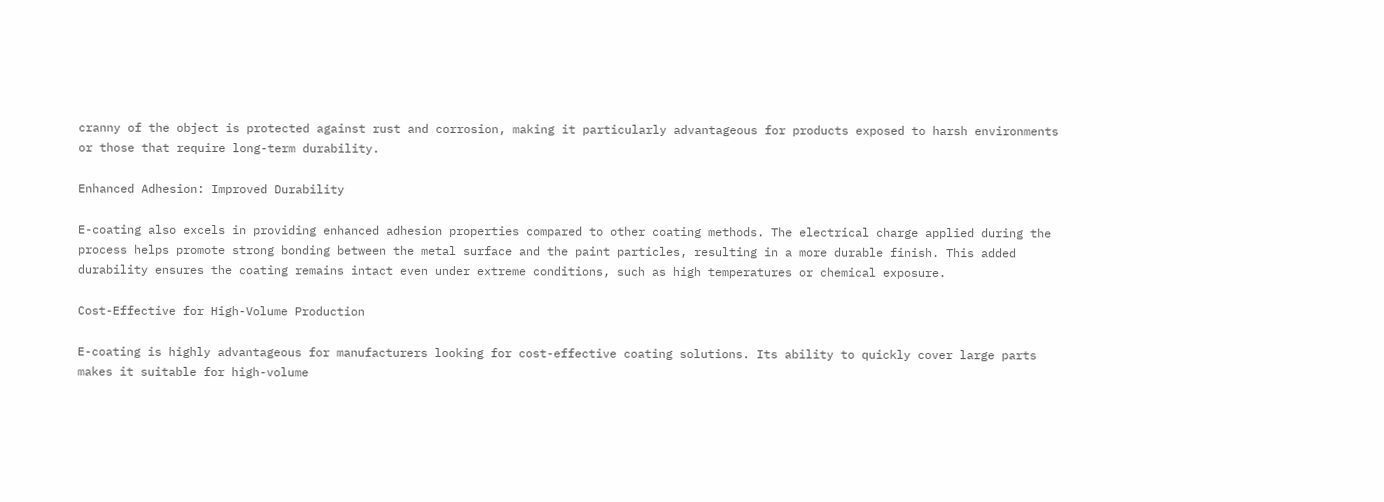cranny of the object is protected against rust and corrosion, making it particularly advantageous for products exposed to harsh environments or those that require long-term durability.

Enhanced Adhesion: Improved Durability

E-coating also excels in providing enhanced adhesion properties compared to other coating methods. The electrical charge applied during the process helps promote strong bonding between the metal surface and the paint particles, resulting in a more durable finish. This added durability ensures the coating remains intact even under extreme conditions, such as high temperatures or chemical exposure.

Cost-Effective for High-Volume Production

E-coating is highly advantageous for manufacturers looking for cost-effective coating solutions. Its ability to quickly cover large parts makes it suitable for high-volume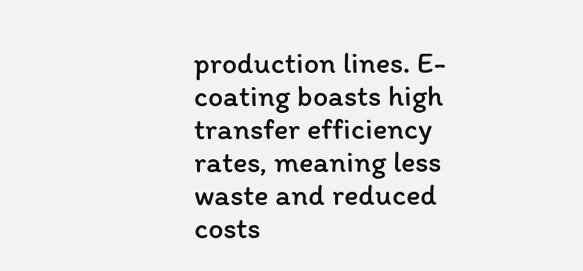production lines. E-coating boasts high transfer efficiency rates, meaning less waste and reduced costs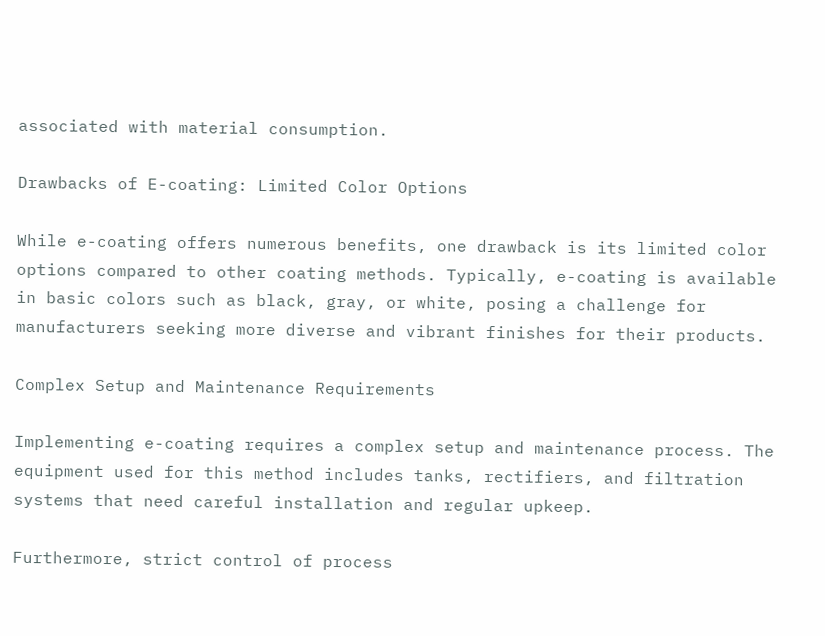associated with material consumption.

Drawbacks of E-coating: Limited Color Options

While e-coating offers numerous benefits, one drawback is its limited color options compared to other coating methods. Typically, e-coating is available in basic colors such as black, gray, or white, posing a challenge for manufacturers seeking more diverse and vibrant finishes for their products.

Complex Setup and Maintenance Requirements

Implementing e-coating requires a complex setup and maintenance process. The equipment used for this method includes tanks, rectifiers, and filtration systems that need careful installation and regular upkeep.

Furthermore, strict control of process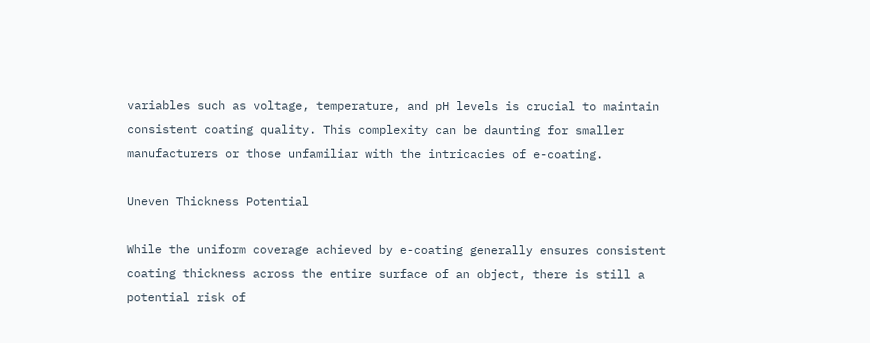variables such as voltage, temperature, and pH levels is crucial to maintain consistent coating quality. This complexity can be daunting for smaller manufacturers or those unfamiliar with the intricacies of e-coating.

Uneven Thickness Potential

While the uniform coverage achieved by e-coating generally ensures consistent coating thickness across the entire surface of an object, there is still a potential risk of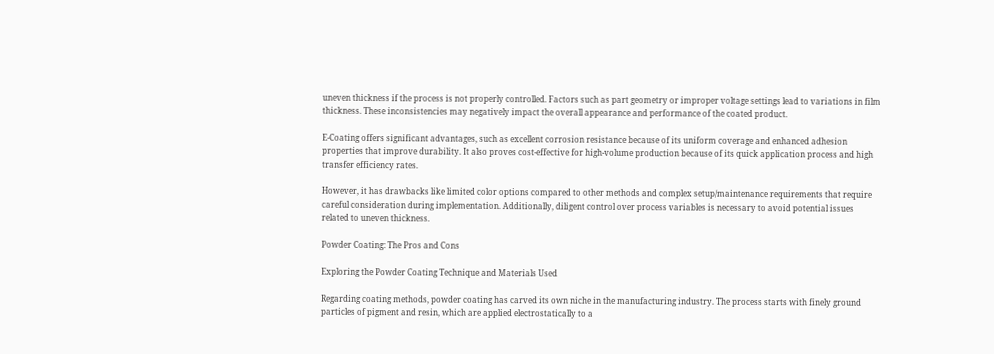uneven thickness if the process is not properly controlled. Factors such as part geometry or improper voltage settings lead to variations in film thickness. These inconsistencies may negatively impact the overall appearance and performance of the coated product.

E-Coating offers significant advantages, such as excellent corrosion resistance because of its uniform coverage and enhanced adhesion properties that improve durability. It also proves cost-effective for high-volume production because of its quick application process and high transfer efficiency rates.

However, it has drawbacks like limited color options compared to other methods and complex setup/maintenance requirements that require careful consideration during implementation. Additionally, diligent control over process variables is necessary to avoid potential issues related to uneven thickness.

Powder Coating: The Pros and Cons

Exploring the Powder Coating Technique and Materials Used

Regarding coating methods, powder coating has carved its own niche in the manufacturing industry. The process starts with finely ground particles of pigment and resin, which are applied electrostatically to a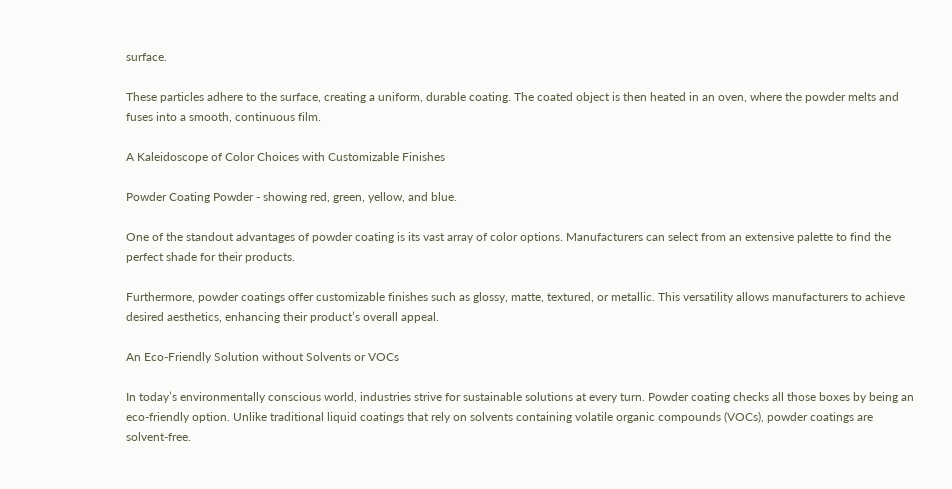surface.

These particles adhere to the surface, creating a uniform, durable coating. The coated object is then heated in an oven, where the powder melts and fuses into a smooth, continuous film.

A Kaleidoscope of Color Choices with Customizable Finishes

Powder Coating Powder - showing red, green, yellow, and blue.

One of the standout advantages of powder coating is its vast array of color options. Manufacturers can select from an extensive palette to find the perfect shade for their products.

Furthermore, powder coatings offer customizable finishes such as glossy, matte, textured, or metallic. This versatility allows manufacturers to achieve desired aesthetics, enhancing their product’s overall appeal.

An Eco-Friendly Solution without Solvents or VOCs

In today’s environmentally conscious world, industries strive for sustainable solutions at every turn. Powder coating checks all those boxes by being an eco-friendly option. Unlike traditional liquid coatings that rely on solvents containing volatile organic compounds (VOCs), powder coatings are solvent-free.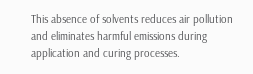This absence of solvents reduces air pollution and eliminates harmful emissions during application and curing processes.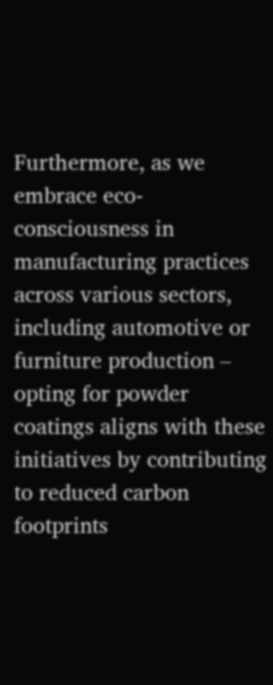Furthermore, as we embrace eco-consciousness in manufacturing practices across various sectors, including automotive or furniture production – opting for powder coatings aligns with these initiatives by contributing to reduced carbon footprints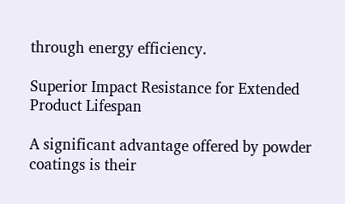through energy efficiency.

Superior Impact Resistance for Extended Product Lifespan

A significant advantage offered by powder coatings is their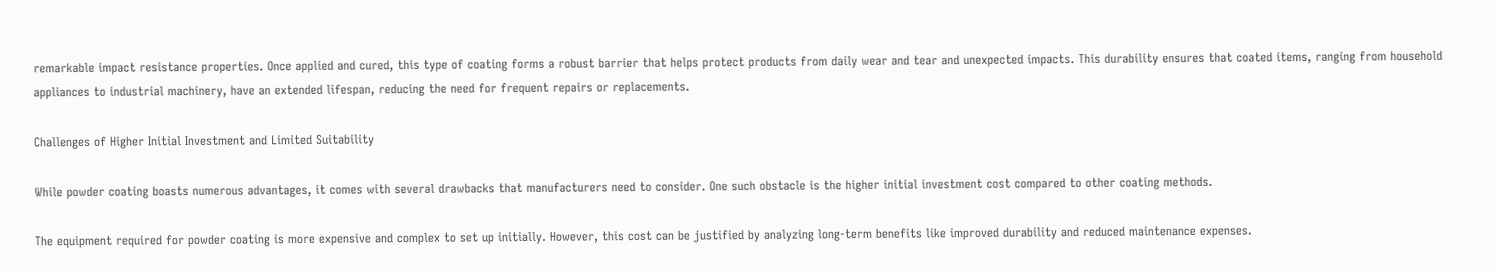remarkable impact resistance properties. Once applied and cured, this type of coating forms a robust barrier that helps protect products from daily wear and tear and unexpected impacts. This durability ensures that coated items, ranging from household appliances to industrial machinery, have an extended lifespan, reducing the need for frequent repairs or replacements.

Challenges of Higher Initial Investment and Limited Suitability

While powder coating boasts numerous advantages, it comes with several drawbacks that manufacturers need to consider. One such obstacle is the higher initial investment cost compared to other coating methods.

The equipment required for powder coating is more expensive and complex to set up initially. However, this cost can be justified by analyzing long-term benefits like improved durability and reduced maintenance expenses.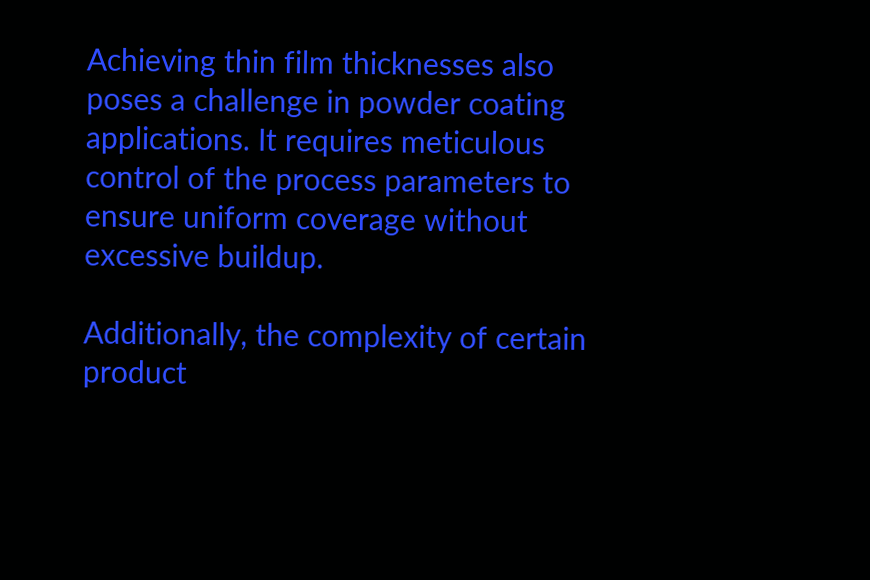Achieving thin film thicknesses also poses a challenge in powder coating applications. It requires meticulous control of the process parameters to ensure uniform coverage without excessive buildup.

Additionally, the complexity of certain product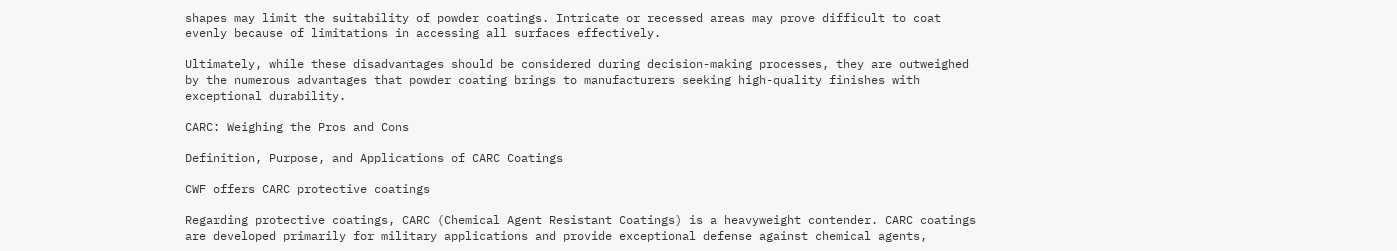shapes may limit the suitability of powder coatings. Intricate or recessed areas may prove difficult to coat evenly because of limitations in accessing all surfaces effectively.

Ultimately, while these disadvantages should be considered during decision-making processes, they are outweighed by the numerous advantages that powder coating brings to manufacturers seeking high-quality finishes with exceptional durability.

CARC: Weighing the Pros and Cons

Definition, Purpose, and Applications of CARC Coatings

CWF offers CARC protective coatings

Regarding protective coatings, CARC (Chemical Agent Resistant Coatings) is a heavyweight contender. CARC coatings are developed primarily for military applications and provide exceptional defense against chemical agents,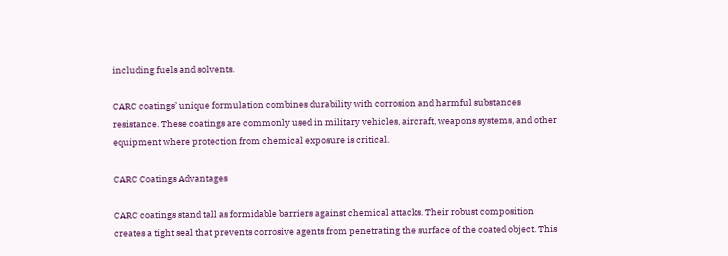including fuels and solvents.

CARC coatings’ unique formulation combines durability with corrosion and harmful substances resistance. These coatings are commonly used in military vehicles, aircraft, weapons systems, and other equipment where protection from chemical exposure is critical.

CARC Coatings Advantages

CARC coatings stand tall as formidable barriers against chemical attacks. Their robust composition creates a tight seal that prevents corrosive agents from penetrating the surface of the coated object. This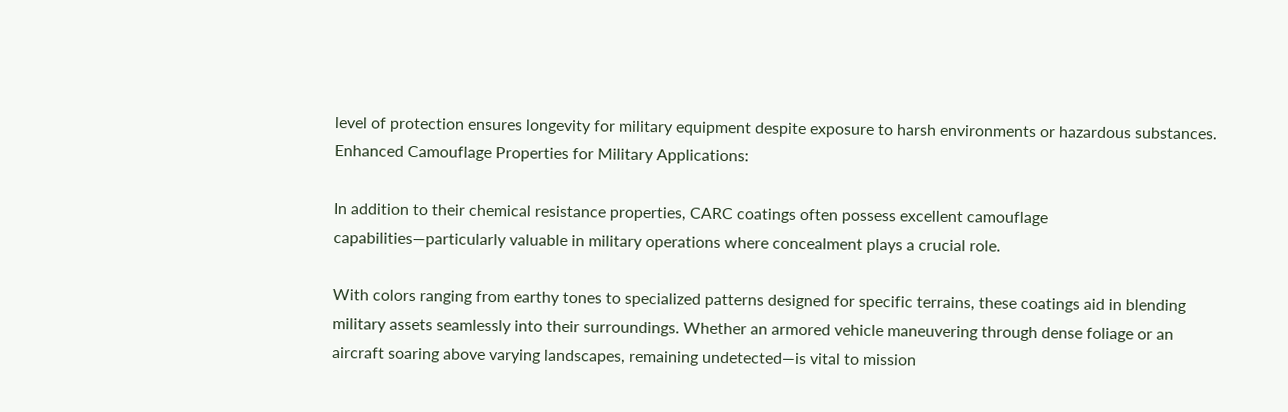level of protection ensures longevity for military equipment despite exposure to harsh environments or hazardous substances. Enhanced Camouflage Properties for Military Applications:

In addition to their chemical resistance properties, CARC coatings often possess excellent camouflage capabilities—particularly valuable in military operations where concealment plays a crucial role.

With colors ranging from earthy tones to specialized patterns designed for specific terrains, these coatings aid in blending military assets seamlessly into their surroundings. Whether an armored vehicle maneuvering through dense foliage or an aircraft soaring above varying landscapes, remaining undetected—is vital to mission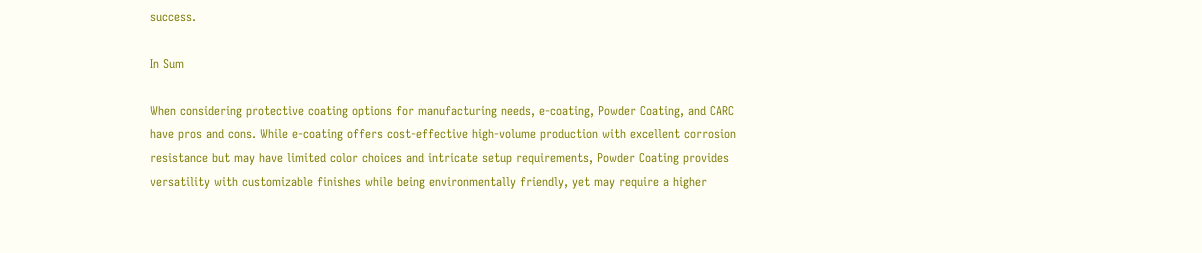success.

In Sum

When considering protective coating options for manufacturing needs, e-coating, Powder Coating, and CARC have pros and cons. While e-coating offers cost-effective high-volume production with excellent corrosion resistance but may have limited color choices and intricate setup requirements, Powder Coating provides versatility with customizable finishes while being environmentally friendly, yet may require a higher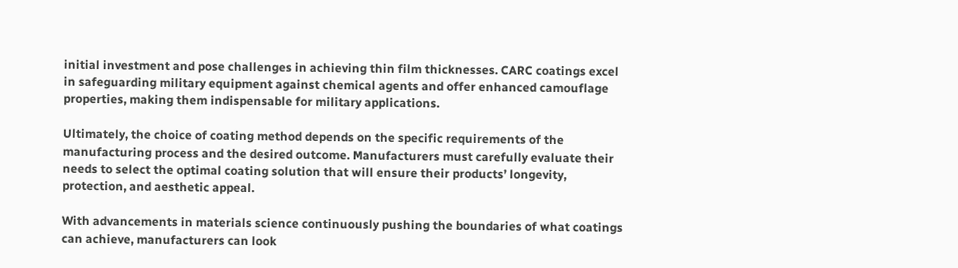initial investment and pose challenges in achieving thin film thicknesses. CARC coatings excel in safeguarding military equipment against chemical agents and offer enhanced camouflage properties, making them indispensable for military applications.

Ultimately, the choice of coating method depends on the specific requirements of the manufacturing process and the desired outcome. Manufacturers must carefully evaluate their needs to select the optimal coating solution that will ensure their products’ longevity, protection, and aesthetic appeal.

With advancements in materials science continuously pushing the boundaries of what coatings can achieve, manufacturers can look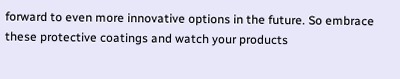forward to even more innovative options in the future. So embrace these protective coatings and watch your products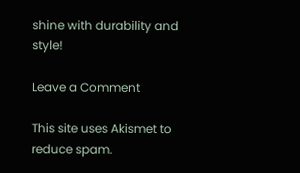shine with durability and style!

Leave a Comment

This site uses Akismet to reduce spam.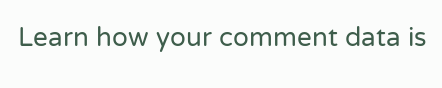Learn how your comment data is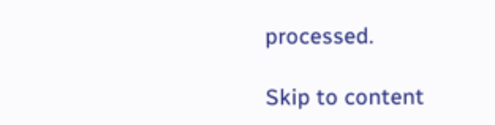processed.

Skip to content